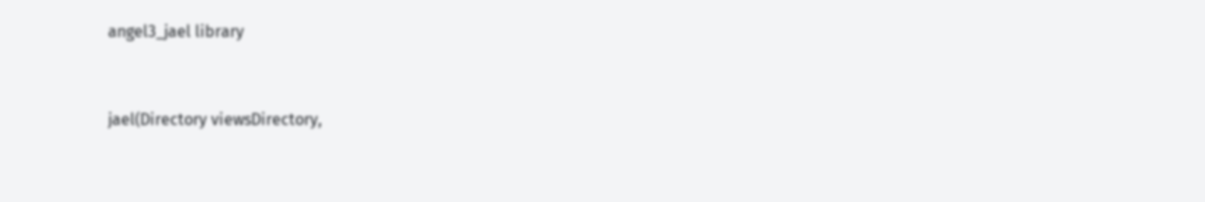angel3_jael library


jael(Directory viewsDirectory,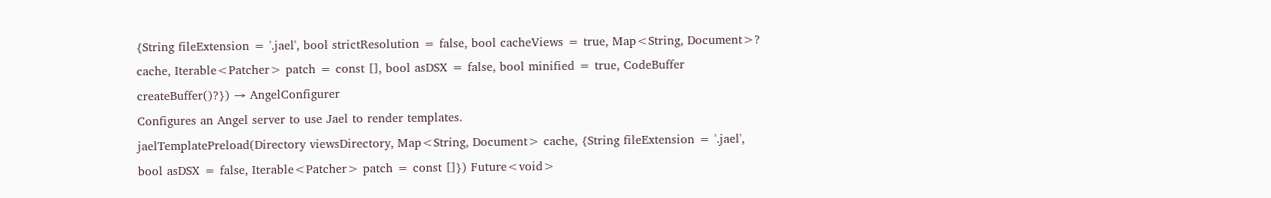{String fileExtension = '.jael', bool strictResolution = false, bool cacheViews = true, Map<String, Document>? cache, Iterable<Patcher> patch = const [], bool asDSX = false, bool minified = true, CodeBuffer createBuffer()?}) → AngelConfigurer
Configures an Angel server to use Jael to render templates.
jaelTemplatePreload(Directory viewsDirectory, Map<String, Document> cache, {String fileExtension = '.jael', bool asDSX = false, Iterable<Patcher> patch = const []}) Future<void>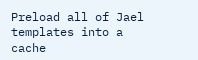Preload all of Jael templates into a cache